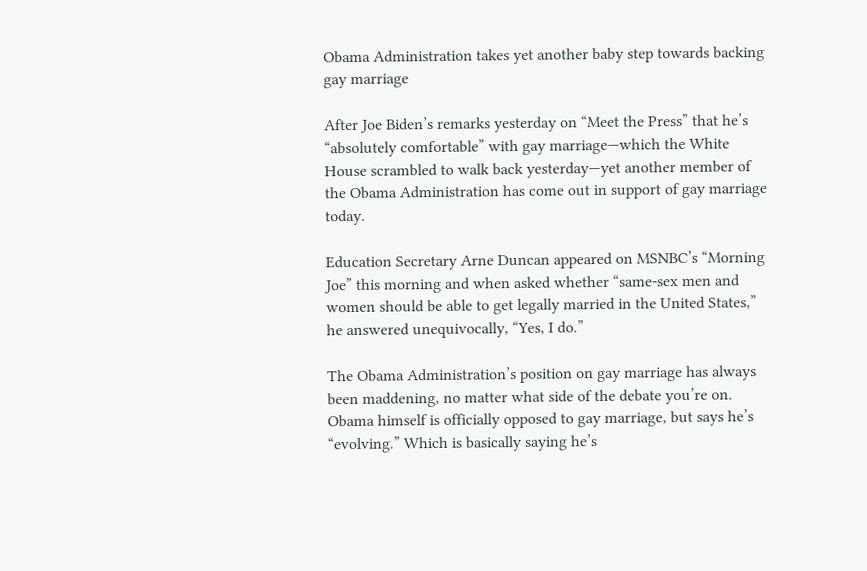Obama Administration takes yet another baby step towards backing gay marriage

After Joe Biden’s remarks yesterday on “Meet the Press” that he’s “absolutely comfortable” with gay marriage—which the White House scrambled to walk back yesterday—yet another member of the Obama Administration has come out in support of gay marriage today.

Education Secretary Arne Duncan appeared on MSNBC’s “Morning Joe” this morning and when asked whether “same-sex men and women should be able to get legally married in the United States,” he answered unequivocally, “Yes, I do.”

The Obama Administration’s position on gay marriage has always been maddening, no matter what side of the debate you’re on. Obama himself is officially opposed to gay marriage, but says he’s “evolving.” Which is basically saying he’s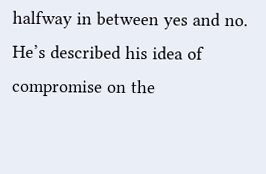halfway in between yes and no. He’s described his idea of compromise on the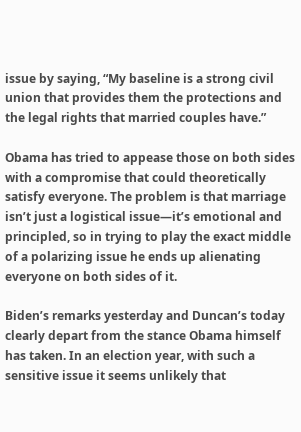issue by saying, “My baseline is a strong civil union that provides them the protections and the legal rights that married couples have.”

Obama has tried to appease those on both sides with a compromise that could theoretically satisfy everyone. The problem is that marriage isn’t just a logistical issue—it’s emotional and principled, so in trying to play the exact middle of a polarizing issue he ends up alienating everyone on both sides of it.

Biden’s remarks yesterday and Duncan’s today clearly depart from the stance Obama himself has taken. In an election year, with such a sensitive issue it seems unlikely that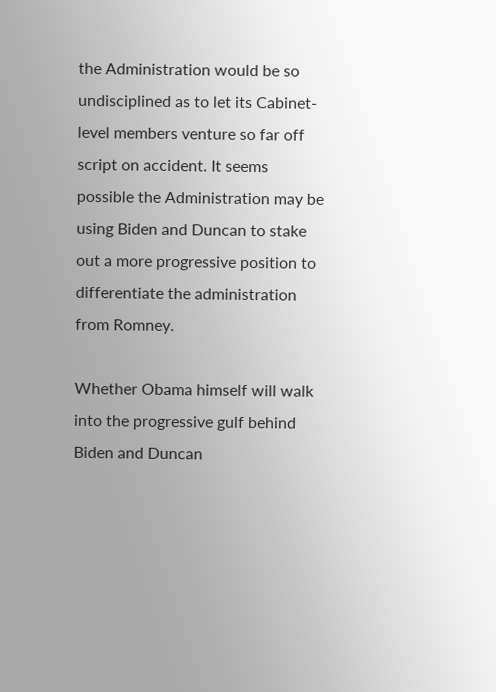the Administration would be so undisciplined as to let its Cabinet-level members venture so far off script on accident. It seems possible the Administration may be using Biden and Duncan to stake out a more progressive position to differentiate the administration from Romney.

Whether Obama himself will walk into the progressive gulf behind Biden and Duncan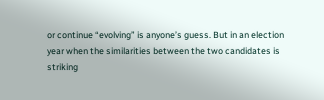or continue “evolving” is anyone’s guess. But in an election year when the similarities between the two candidates is striking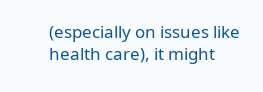(especially on issues like health care), it might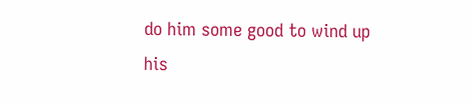do him some good to wind up his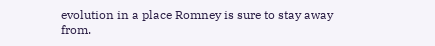evolution in a place Romney is sure to stay away from.